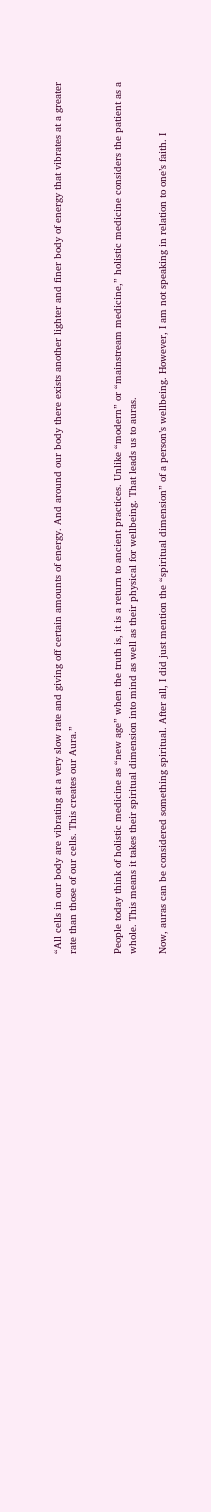“All cells in our body are vibrating at a very slow rate and giving off certain amounts of energy. And around our body there exists another lighter and finer body of energy that vibrates at a greater rate than those of our cells. This creates our Aura.”


People today think of holistic medicine as “new age” when the truth is, it is a return to ancient practices. Unlike “modern” or “mainstream medicine,” holistic medicine considers the patient as a whole. This means it takes their spiritual dimension into mind as well as their physical for wellbeing. That leads us to auras.

Now, auras can be considered something spiritual. After all, I did just mention the “spiritual dimension” of a person’s wellbeing. However, I am not speaking in relation to one’s faith. I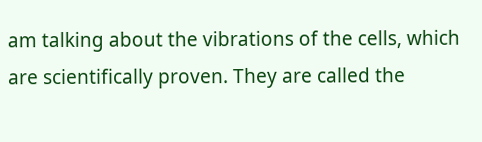am talking about the vibrations of the cells, which are scientifically proven. They are called the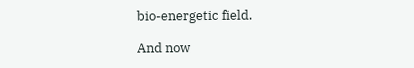bio-energetic field.

And now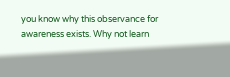you know why this observance for awareness exists. Why not learn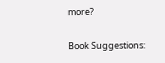more?

Book Suggestions: